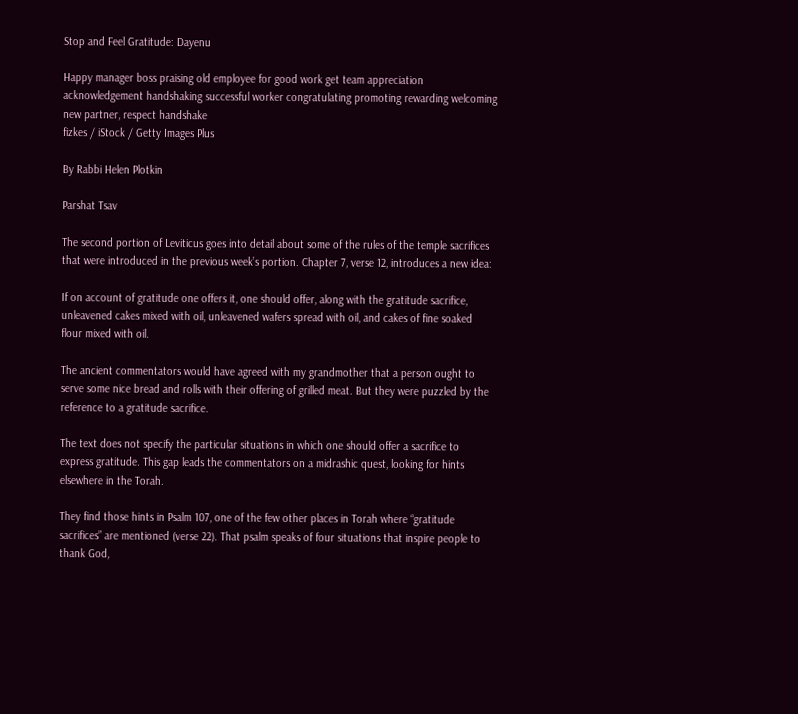Stop and Feel Gratitude: Dayenu

Happy manager boss praising old employee for good work get team appreciation acknowledgement handshaking successful worker congratulating promoting rewarding welcoming new partner, respect handshake
fizkes / iStock / Getty Images Plus

By Rabbi Helen Plotkin

Parshat Tsav

The second portion of Leviticus goes into detail about some of the rules of the temple sacrifices that were introduced in the previous week’s portion. Chapter 7, verse 12, introduces a new idea:

If on account of gratitude one offers it, one should offer, along with the gratitude sacrifice, unleavened cakes mixed with oil, unleavened wafers spread with oil, and cakes of fine soaked flour mixed with oil.

The ancient commentators would have agreed with my grandmother that a person ought to serve some nice bread and rolls with their offering of grilled meat. But they were puzzled by the reference to a gratitude sacrifice.

The text does not specify the particular situations in which one should offer a sacrifice to express gratitude. This gap leads the commentators on a midrashic quest, looking for hints elsewhere in the Torah.

They find those hints in Psalm 107, one of the few other places in Torah where “gratitude sacrifices” are mentioned (verse 22). That psalm speaks of four situations that inspire people to thank God,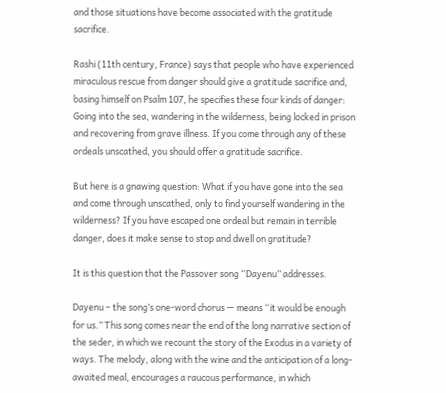and those situations have become associated with the gratitude sacrifice.

Rashi (11th century, France) says that people who have experienced miraculous rescue from danger should give a gratitude sacrifice and, basing himself on Psalm 107, he specifies these four kinds of danger: Going into the sea, wandering in the wilderness, being locked in prison and recovering from grave illness. If you come through any of these ordeals unscathed, you should offer a gratitude sacrifice.

But here is a gnawing question: What if you have gone into the sea and come through unscathed, only to find yourself wandering in the wilderness? If you have escaped one ordeal but remain in terrible danger, does it make sense to stop and dwell on gratitude?

It is this question that the Passover song “Dayenu” addresses.

Dayenu – the song’s one-word chorus — means “it would be enough for us.” This song comes near the end of the long narrative section of the seder, in which we recount the story of the Exodus in a variety of ways. The melody, along with the wine and the anticipation of a long-awaited meal, encourages a raucous performance, in which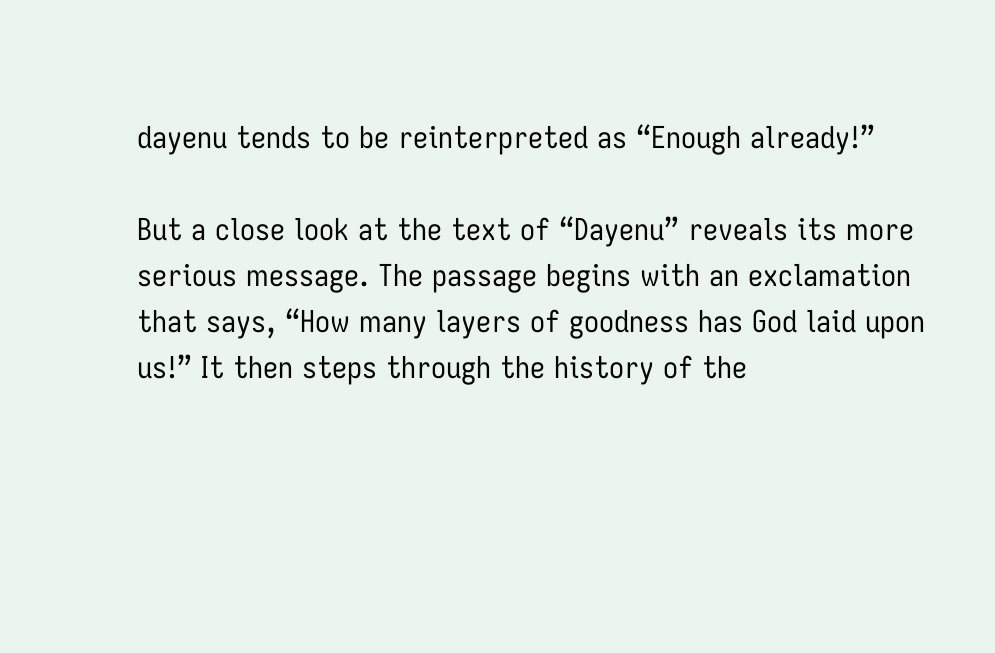dayenu tends to be reinterpreted as “Enough already!”

But a close look at the text of “Dayenu” reveals its more serious message. The passage begins with an exclamation that says, “How many layers of goodness has God laid upon us!” It then steps through the history of the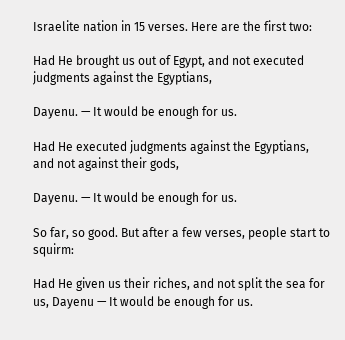Israelite nation in 15 verses. Here are the first two:

Had He brought us out of Egypt, and not executed judgments against the Egyptians,

Dayenu. — It would be enough for us.

Had He executed judgments against the Egyptians, and not against their gods,

Dayenu. — It would be enough for us.

So far, so good. But after a few verses, people start to squirm:

Had He given us their riches, and not split the sea for us, Dayenu — It would be enough for us.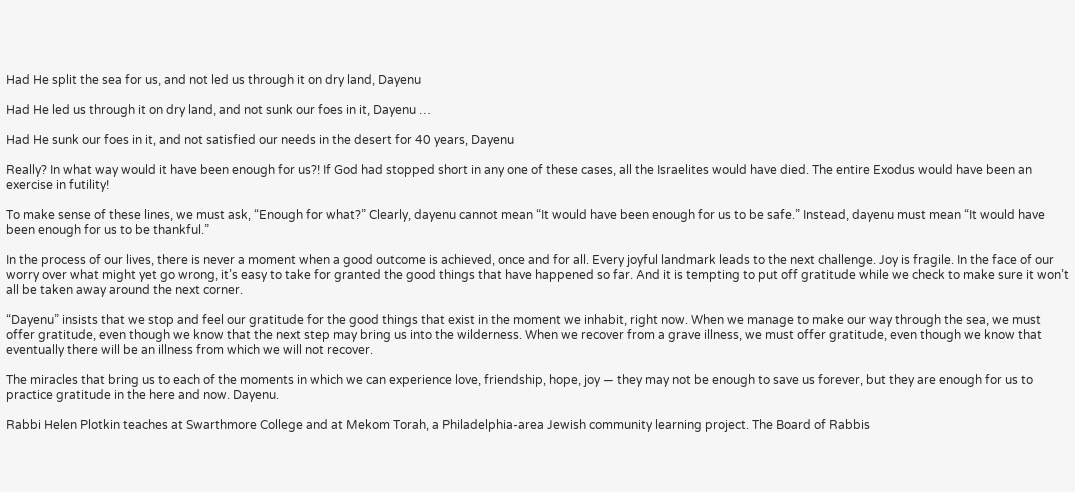Had He split the sea for us, and not led us through it on dry land, Dayenu

Had He led us through it on dry land, and not sunk our foes in it, Dayenu …

Had He sunk our foes in it, and not satisfied our needs in the desert for 40 years, Dayenu

Really? In what way would it have been enough for us?! If God had stopped short in any one of these cases, all the Israelites would have died. The entire Exodus would have been an exercise in futility!

To make sense of these lines, we must ask, “Enough for what?” Clearly, dayenu cannot mean “It would have been enough for us to be safe.” Instead, dayenu must mean “It would have been enough for us to be thankful.”

In the process of our lives, there is never a moment when a good outcome is achieved, once and for all. Every joyful landmark leads to the next challenge. Joy is fragile. In the face of our worry over what might yet go wrong, it’s easy to take for granted the good things that have happened so far. And it is tempting to put off gratitude while we check to make sure it won’t all be taken away around the next corner.

“Dayenu” insists that we stop and feel our gratitude for the good things that exist in the moment we inhabit, right now. When we manage to make our way through the sea, we must offer gratitude, even though we know that the next step may bring us into the wilderness. When we recover from a grave illness, we must offer gratitude, even though we know that eventually there will be an illness from which we will not recover.

The miracles that bring us to each of the moments in which we can experience love, friendship, hope, joy — they may not be enough to save us forever, but they are enough for us to practice gratitude in the here and now. Dayenu.

Rabbi Helen Plotkin teaches at Swarthmore College and at Mekom Torah, a Philadelphia-area Jewish community learning project. The Board of Rabbis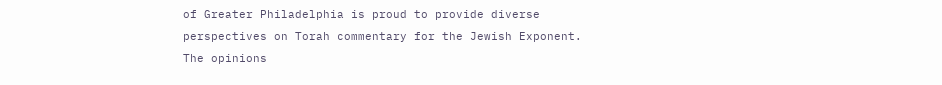of Greater Philadelphia is proud to provide diverse perspectives on Torah commentary for the Jewish Exponent. The opinions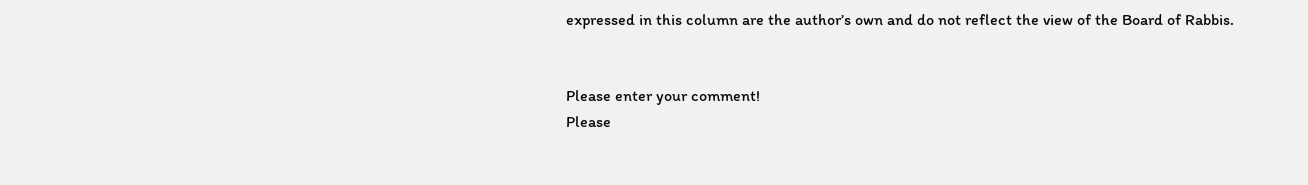expressed in this column are the author’s own and do not reflect the view of the Board of Rabbis.


Please enter your comment!
Please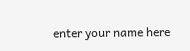enter your name here